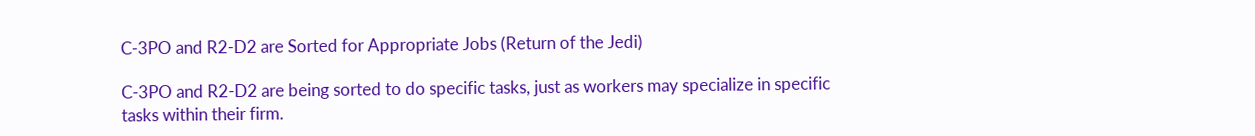C-3PO and R2-D2 are Sorted for Appropriate Jobs (Return of the Jedi)

C-3PO and R2-D2 are being sorted to do specific tasks, just as workers may specialize in specific tasks within their firm.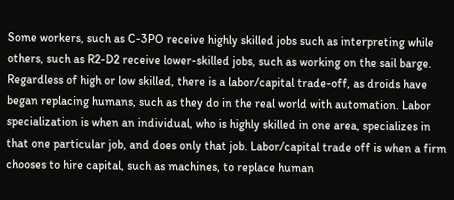Some workers, such as C-3PO receive highly skilled jobs such as interpreting while others, such as R2-D2 receive lower-skilled jobs, such as working on the sail barge. Regardless of high or low skilled, there is a labor/capital trade-off, as droids have began replacing humans, such as they do in the real world with automation. Labor specialization is when an individual, who is highly skilled in one area, specializes in that one particular job, and does only that job. Labor/capital trade off is when a firm chooses to hire capital, such as machines, to replace human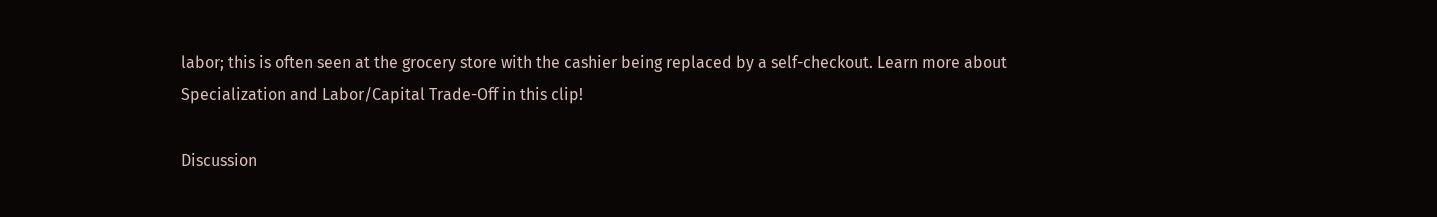labor; this is often seen at the grocery store with the cashier being replaced by a self-checkout. Learn more about Specialization and Labor/Capital Trade-Off in this clip!

Discussion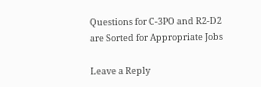Questions for C-3PO and R2-D2 are Sorted for Appropriate Jobs

Leave a Reply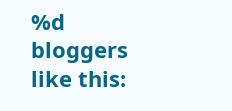%d bloggers like this: